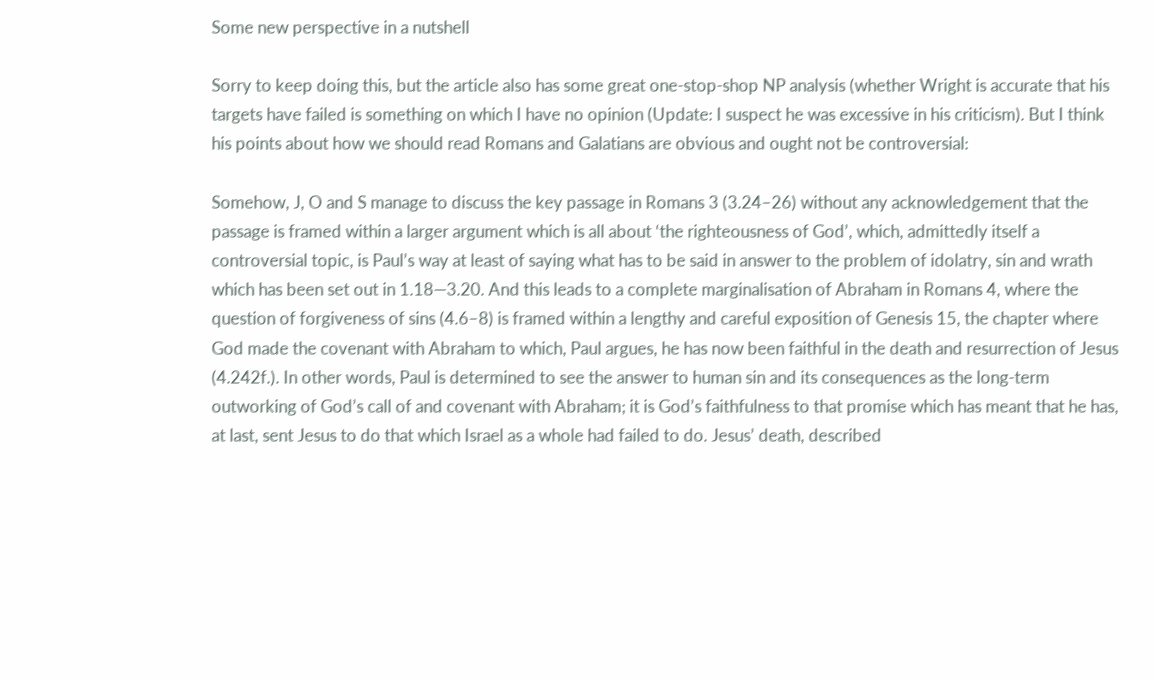Some new perspective in a nutshell

Sorry to keep doing this, but the article also has some great one-stop-shop NP analysis (whether Wright is accurate that his targets have failed is something on which I have no opinion (Update: I suspect he was excessive in his criticism). But I think his points about how we should read Romans and Galatians are obvious and ought not be controversial:

Somehow, J, O and S manage to discuss the key passage in Romans 3 (3.24–26) without any acknowledgement that the passage is framed within a larger argument which is all about ‘the righteousness of God’, which, admittedly itself a controversial topic, is Paul’s way at least of saying what has to be said in answer to the problem of idolatry, sin and wrath which has been set out in 1.18—3.20. And this leads to a complete marginalisation of Abraham in Romans 4, where the question of forgiveness of sins (4.6–8) is framed within a lengthy and careful exposition of Genesis 15, the chapter where God made the covenant with Abraham to which, Paul argues, he has now been faithful in the death and resurrection of Jesus (4.242f.). In other words, Paul is determined to see the answer to human sin and its consequences as the long-term outworking of God’s call of and covenant with Abraham; it is God’s faithfulness to that promise which has meant that he has, at last, sent Jesus to do that which Israel as a whole had failed to do. Jesus’ death, described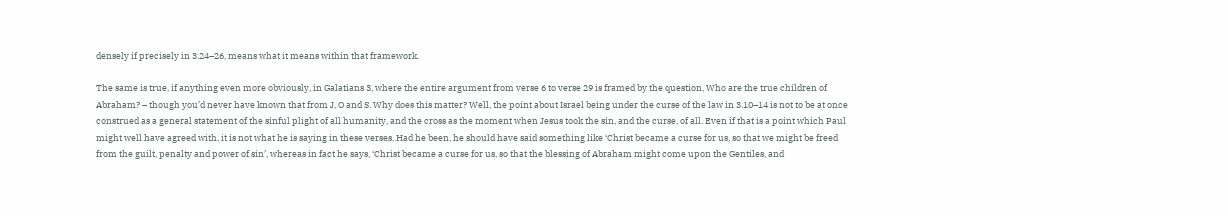densely if precisely in 3.24–26, means what it means within that framework.

The same is true, if anything even more obviously, in Galatians 3, where the entire argument from verse 6 to verse 29 is framed by the question, Who are the true children of Abraham? – though you’d never have known that from J, O and S. Why does this matter? Well, the point about Israel being under the curse of the law in 3.10–14 is not to be at once construed as a general statement of the sinful plight of all humanity, and the cross as the moment when Jesus took the sin, and the curse, of all. Even if that is a point which Paul might well have agreed with, it is not what he is saying in these verses. Had he been, he should have said something like ‘Christ became a curse for us, so that we might be freed from the guilt, penalty and power of sin’, whereas in fact he says, ‘Christ became a curse for us, so that the blessing of Abraham might come upon the Gentiles, and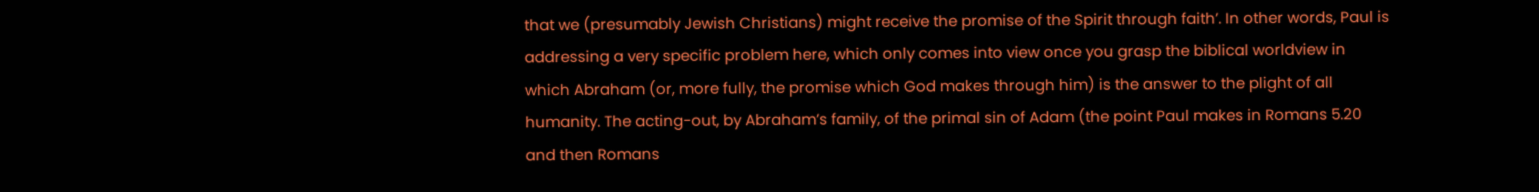that we (presumably Jewish Christians) might receive the promise of the Spirit through faith’. In other words, Paul is addressing a very specific problem here, which only comes into view once you grasp the biblical worldview in which Abraham (or, more fully, the promise which God makes through him) is the answer to the plight of all humanity. The acting-out, by Abraham’s family, of the primal sin of Adam (the point Paul makes in Romans 5.20 and then Romans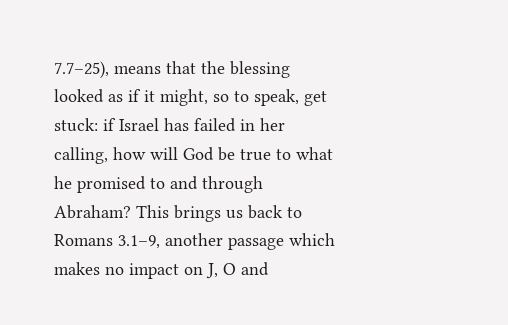7.7–25), means that the blessing looked as if it might, so to speak, get stuck: if Israel has failed in her calling, how will God be true to what he promised to and through Abraham? This brings us back to Romans 3.1–9, another passage which makes no impact on J, O and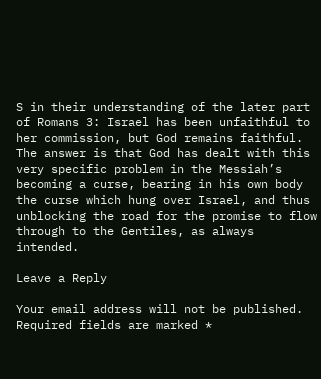S in their understanding of the later part of Romans 3: Israel has been unfaithful to her commission, but God remains faithful. The answer is that God has dealt with this very specific problem in the Messiah’s becoming a curse, bearing in his own body the curse which hung over Israel, and thus unblocking the road for the promise to flow through to the Gentiles, as always intended.

Leave a Reply

Your email address will not be published. Required fields are marked *